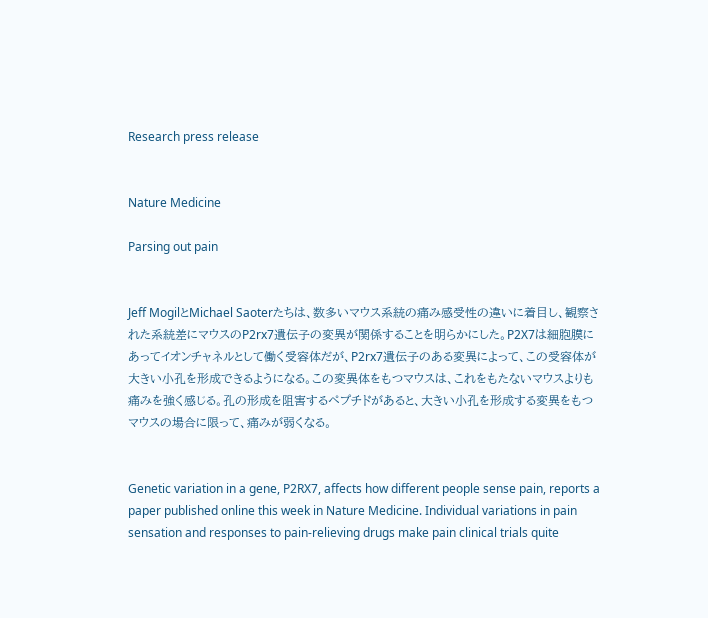Research press release


Nature Medicine

Parsing out pain


Jeff MogilとMichael Saoterたちは、数多いマウス系統の痛み感受性の違いに着目し、観察された系統差にマウスのP2rx7遺伝子の変異が関係することを明らかにした。P2X7は細胞膜にあってイオンチャネルとして働く受容体だが、P2rx7遺伝子のある変異によって、この受容体が大きい小孔を形成できるようになる。この変異体をもつマウスは、これをもたないマウスよりも痛みを強く感じる。孔の形成を阻害するペプチドがあると、大きい小孔を形成する変異をもつマウスの場合に限って、痛みが弱くなる。


Genetic variation in a gene, P2RX7, affects how different people sense pain, reports a paper published online this week in Nature Medicine. Individual variations in pain sensation and responses to pain-relieving drugs make pain clinical trials quite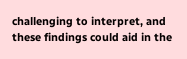challenging to interpret, and these findings could aid in the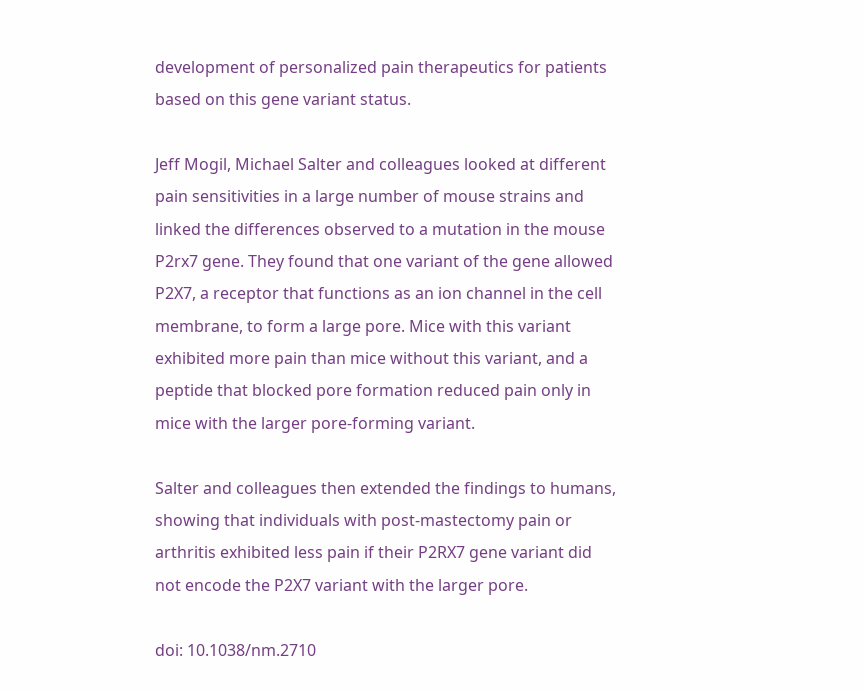development of personalized pain therapeutics for patients based on this gene variant status.

Jeff Mogil, Michael Salter and colleagues looked at different pain sensitivities in a large number of mouse strains and linked the differences observed to a mutation in the mouse P2rx7 gene. They found that one variant of the gene allowed P2X7, a receptor that functions as an ion channel in the cell membrane, to form a large pore. Mice with this variant exhibited more pain than mice without this variant, and a peptide that blocked pore formation reduced pain only in mice with the larger pore-forming variant.

Salter and colleagues then extended the findings to humans, showing that individuals with post-mastectomy pain or arthritis exhibited less pain if their P2RX7 gene variant did not encode the P2X7 variant with the larger pore.

doi: 10.1038/nm.2710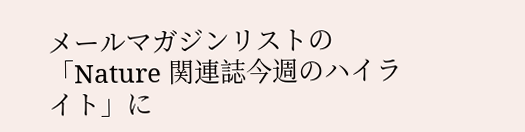メールマガジンリストの「Nature 関連誌今週のハイライト」に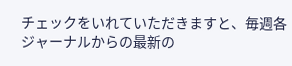チェックをいれていただきますと、毎週各ジャーナルからの最新の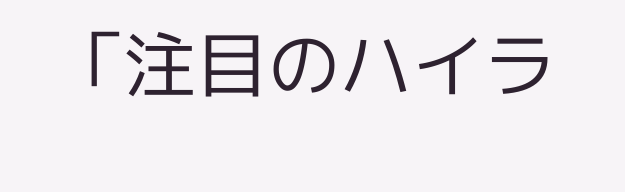「注目のハイラ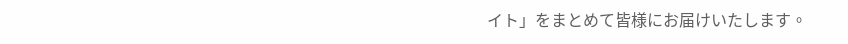イト」をまとめて皆様にお届けいたします。